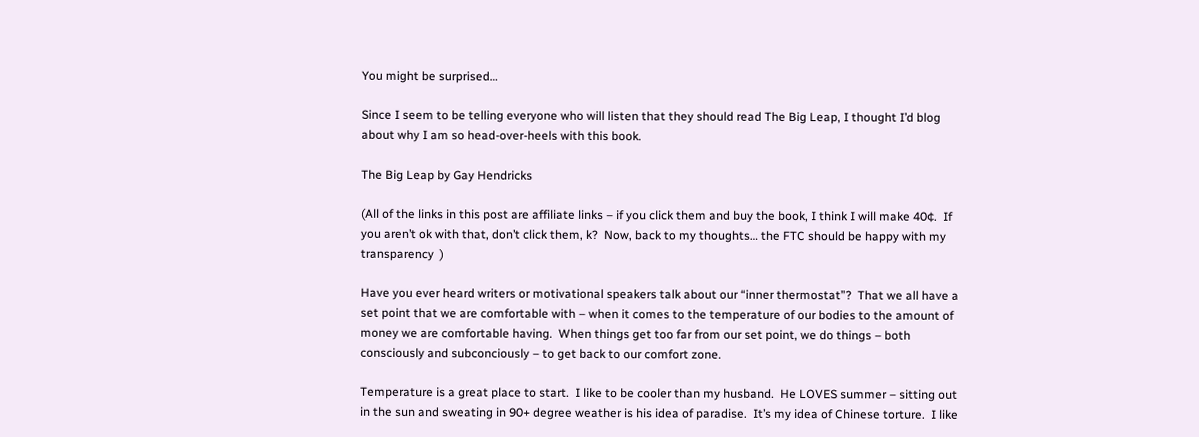You might be surprised…

Since I seem to be telling everyone who will listen that they should read The Big Leap, I thought I’d blog about why I am so head-over-heels with this book.

The Big Leap by Gay Hendricks

(All of the links in this post are affiliate links – if you click them and buy the book, I think I will make 40¢.  If you aren’t ok with that, don’t click them, k?  Now, back to my thoughts… the FTC should be happy with my transparency  )

Have you ever heard writers or motivational speakers talk about our “inner thermostat”?  That we all have a set point that we are comfortable with – when it comes to the temperature of our bodies to the amount of money we are comfortable having.  When things get too far from our set point, we do things – both consciously and subconciously – to get back to our comfort zone.

Temperature is a great place to start.  I like to be cooler than my husband.  He LOVES summer – sitting out in the sun and sweating in 90+ degree weather is his idea of paradise.  It’s my idea of Chinese torture.  I like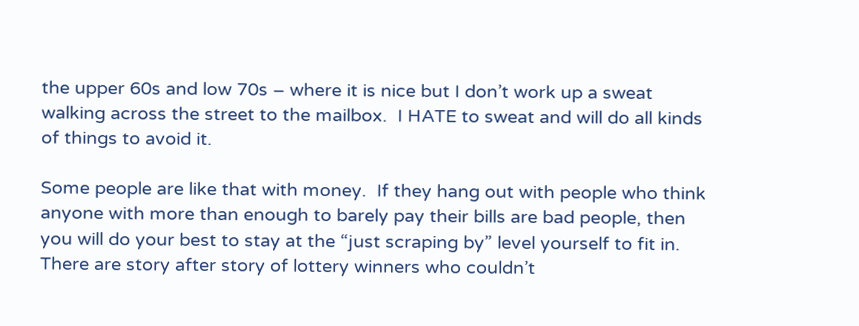the upper 60s and low 70s – where it is nice but I don’t work up a sweat walking across the street to the mailbox.  I HATE to sweat and will do all kinds of things to avoid it.

Some people are like that with money.  If they hang out with people who think anyone with more than enough to barely pay their bills are bad people, then you will do your best to stay at the “just scraping by” level yourself to fit in.  There are story after story of lottery winners who couldn’t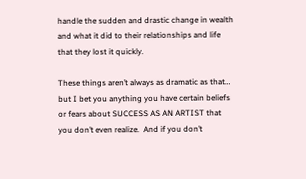handle the sudden and drastic change in wealth and what it did to their relationships and life that they lost it quickly.

These things aren’t always as dramatic as that… but I bet you anything you have certain beliefs or fears about SUCCESS AS AN ARTIST that you don’t even realize.  And if you don’t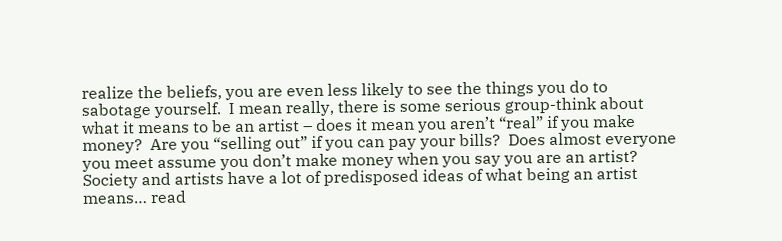realize the beliefs, you are even less likely to see the things you do to sabotage yourself.  I mean really, there is some serious group-think about what it means to be an artist – does it mean you aren’t “real” if you make money?  Are you “selling out” if you can pay your bills?  Does almost everyone you meet assume you don’t make money when you say you are an artist?  Society and artists have a lot of predisposed ideas of what being an artist means… read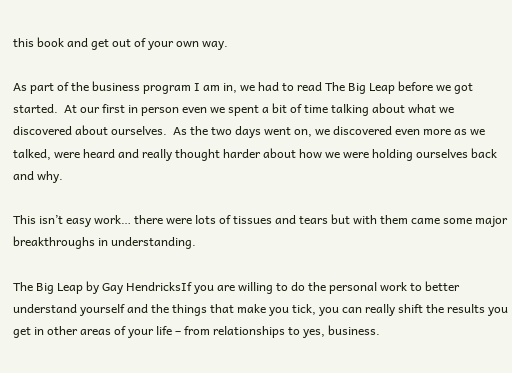this book and get out of your own way.

As part of the business program I am in, we had to read The Big Leap before we got started.  At our first in person even we spent a bit of time talking about what we discovered about ourselves.  As the two days went on, we discovered even more as we talked, were heard and really thought harder about how we were holding ourselves back and why.

This isn’t easy work… there were lots of tissues and tears but with them came some major breakthroughs in understanding.

The Big Leap by Gay HendricksIf you are willing to do the personal work to better understand yourself and the things that make you tick, you can really shift the results you get in other areas of your life – from relationships to yes, business.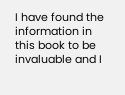I have found the information in this book to be invaluable and I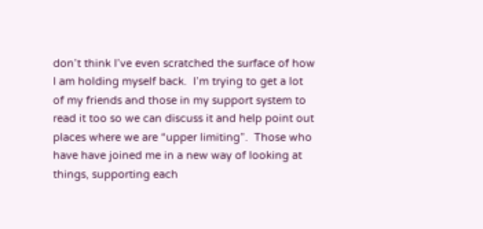don’t think I’ve even scratched the surface of how I am holding myself back.  I’m trying to get a lot of my friends and those in my support system to read it too so we can discuss it and help point out places where we are “upper limiting”.  Those who have have joined me in a new way of looking at things, supporting each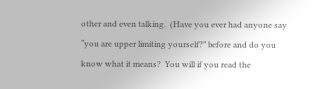other and even talking.  (Have you ever had anyone say “you are upper limiting yourself?” before and do you know what it means?  You will if you read the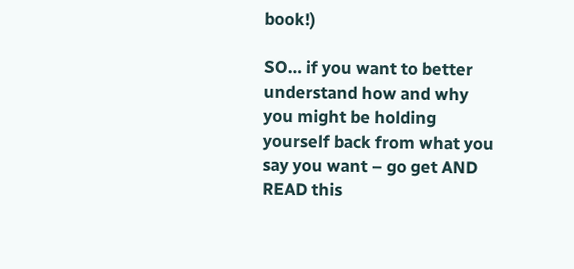book!)

SO… if you want to better understand how and why you might be holding yourself back from what you say you want – go get AND READ this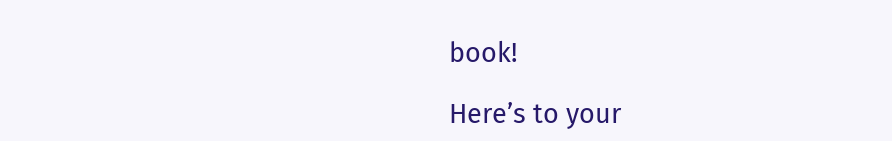book!

Here’s to your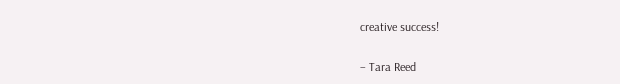creative success!

– Tara Reed